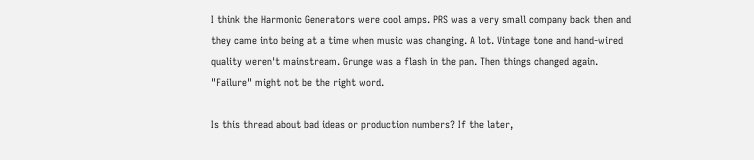I think the Harmonic Generators were cool amps. PRS was a very small company back then and they came into being at a time when music was changing. A lot. Vintage tone and hand-wired quality weren't mainstream. Grunge was a flash in the pan. Then things changed again. "Failure" might not be the right word.

Is this thread about bad ideas or production numbers? If the later,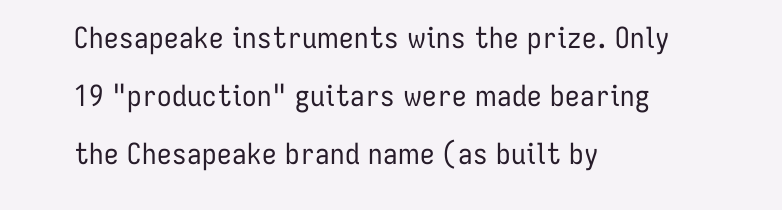Chesapeake instruments wins the prize. Only 19 "production" guitars were made bearing the Chesapeake brand name (as built by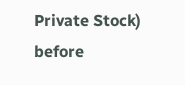Private Stock) before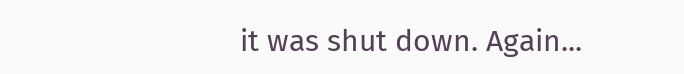it was shut down. Again...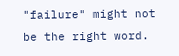"failure" might not be the right word.